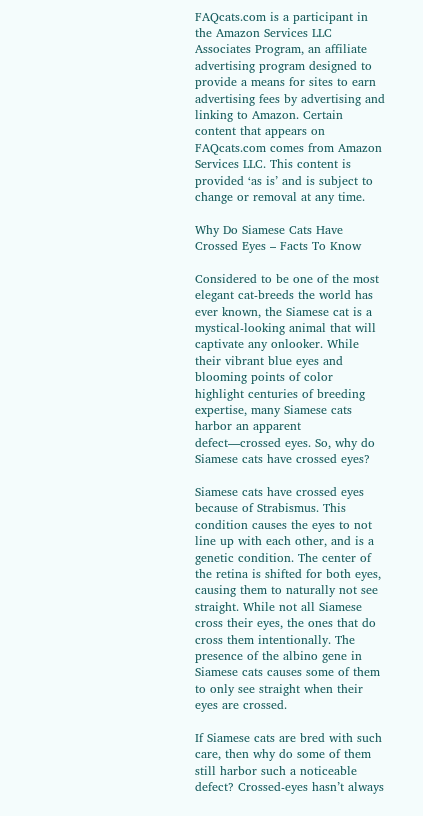FAQcats.com is a participant in the Amazon Services LLC Associates Program, an affiliate advertising program designed to provide a means for sites to earn advertising fees by advertising and linking to Amazon. Certain content that appears on FAQcats.com comes from Amazon Services LLC. This content is provided ‘as is’ and is subject to change or removal at any time.

Why Do Siamese Cats Have Crossed Eyes – Facts To Know

Considered to be one of the most elegant cat-breeds the world has ever known, the Siamese cat is a mystical-looking animal that will captivate any onlooker. While their vibrant blue eyes and blooming points of color highlight centuries of breeding expertise, many Siamese cats harbor an apparent defect—crossed eyes. So, why do Siamese cats have crossed eyes?

Siamese cats have crossed eyes because of Strabismus. This condition causes the eyes to not line up with each other, and is a genetic condition. The center of the retina is shifted for both eyes, causing them to naturally not see straight. While not all Siamese cross their eyes, the ones that do cross them intentionally. The presence of the albino gene in Siamese cats causes some of them to only see straight when their eyes are crossed.

If Siamese cats are bred with such care, then why do some of them still harbor such a noticeable defect? Crossed-eyes hasn’t always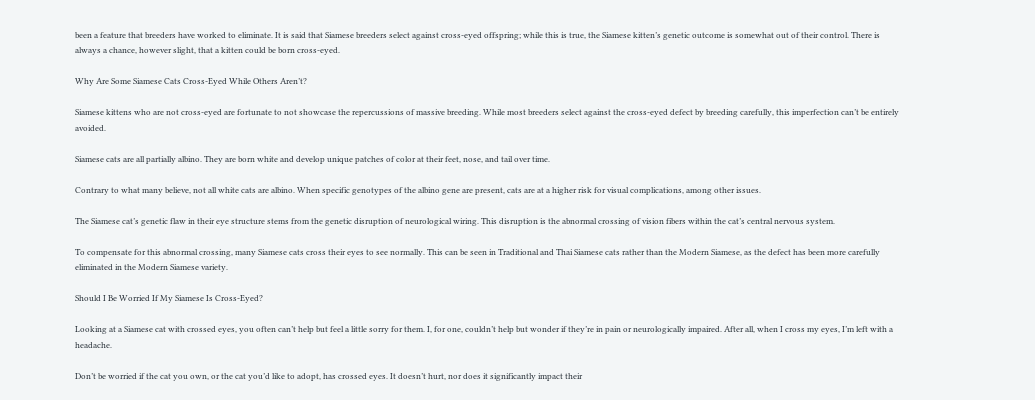been a feature that breeders have worked to eliminate. It is said that Siamese breeders select against cross-eyed offspring; while this is true, the Siamese kitten’s genetic outcome is somewhat out of their control. There is always a chance, however slight, that a kitten could be born cross-eyed.

Why Are Some Siamese Cats Cross-Eyed While Others Aren’t?

Siamese kittens who are not cross-eyed are fortunate to not showcase the repercussions of massive breeding. While most breeders select against the cross-eyed defect by breeding carefully, this imperfection can’t be entirely avoided.

Siamese cats are all partially albino. They are born white and develop unique patches of color at their feet, nose, and tail over time.

Contrary to what many believe, not all white cats are albino. When specific genotypes of the albino gene are present, cats are at a higher risk for visual complications, among other issues.

The Siamese cat’s genetic flaw in their eye structure stems from the genetic disruption of neurological wiring. This disruption is the abnormal crossing of vision fibers within the cat’s central nervous system.

To compensate for this abnormal crossing, many Siamese cats cross their eyes to see normally. This can be seen in Traditional and Thai Siamese cats rather than the Modern Siamese, as the defect has been more carefully eliminated in the Modern Siamese variety.

Should I Be Worried If My Siamese Is Cross-Eyed?

Looking at a Siamese cat with crossed eyes, you often can’t help but feel a little sorry for them. I, for one, couldn’t help but wonder if they’re in pain or neurologically impaired. After all, when I cross my eyes, I’m left with a headache.

Don’t be worried if the cat you own, or the cat you’d like to adopt, has crossed eyes. It doesn’t hurt, nor does it significantly impact their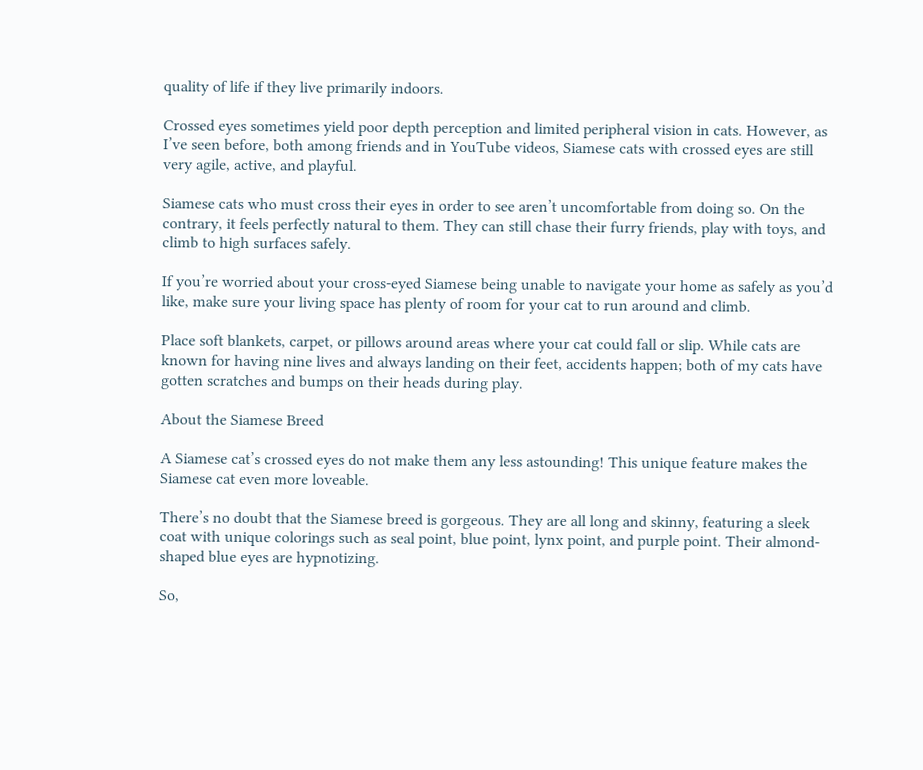quality of life if they live primarily indoors.

Crossed eyes sometimes yield poor depth perception and limited peripheral vision in cats. However, as I’ve seen before, both among friends and in YouTube videos, Siamese cats with crossed eyes are still very agile, active, and playful.

Siamese cats who must cross their eyes in order to see aren’t uncomfortable from doing so. On the contrary, it feels perfectly natural to them. They can still chase their furry friends, play with toys, and climb to high surfaces safely.

If you’re worried about your cross-eyed Siamese being unable to navigate your home as safely as you’d like, make sure your living space has plenty of room for your cat to run around and climb.

Place soft blankets, carpet, or pillows around areas where your cat could fall or slip. While cats are known for having nine lives and always landing on their feet, accidents happen; both of my cats have gotten scratches and bumps on their heads during play.

About the Siamese Breed

A Siamese cat’s crossed eyes do not make them any less astounding! This unique feature makes the Siamese cat even more loveable.

There’s no doubt that the Siamese breed is gorgeous. They are all long and skinny, featuring a sleek coat with unique colorings such as seal point, blue point, lynx point, and purple point. Their almond-shaped blue eyes are hypnotizing.

So,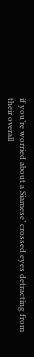if you’re worried about a Siamese’ crossed eyes detracting from their overall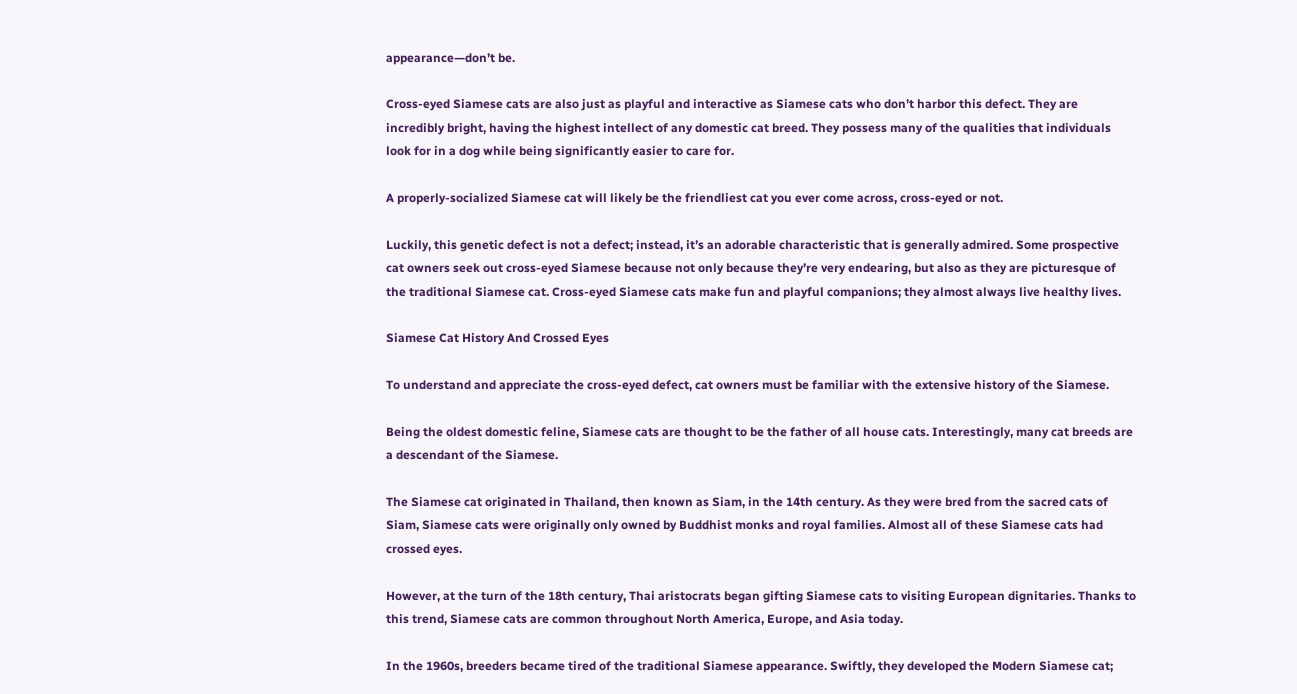appearance—don’t be.

Cross-eyed Siamese cats are also just as playful and interactive as Siamese cats who don’t harbor this defect. They are incredibly bright, having the highest intellect of any domestic cat breed. They possess many of the qualities that individuals look for in a dog while being significantly easier to care for.

A properly-socialized Siamese cat will likely be the friendliest cat you ever come across, cross-eyed or not.

Luckily, this genetic defect is not a defect; instead, it’s an adorable characteristic that is generally admired. Some prospective cat owners seek out cross-eyed Siamese because not only because they’re very endearing, but also as they are picturesque of the traditional Siamese cat. Cross-eyed Siamese cats make fun and playful companions; they almost always live healthy lives.

Siamese Cat History And Crossed Eyes

To understand and appreciate the cross-eyed defect, cat owners must be familiar with the extensive history of the Siamese.

Being the oldest domestic feline, Siamese cats are thought to be the father of all house cats. Interestingly, many cat breeds are a descendant of the Siamese.

The Siamese cat originated in Thailand, then known as Siam, in the 14th century. As they were bred from the sacred cats of Siam, Siamese cats were originally only owned by Buddhist monks and royal families. Almost all of these Siamese cats had crossed eyes.

However, at the turn of the 18th century, Thai aristocrats began gifting Siamese cats to visiting European dignitaries. Thanks to this trend, Siamese cats are common throughout North America, Europe, and Asia today.

In the 1960s, breeders became tired of the traditional Siamese appearance. Swiftly, they developed the Modern Siamese cat;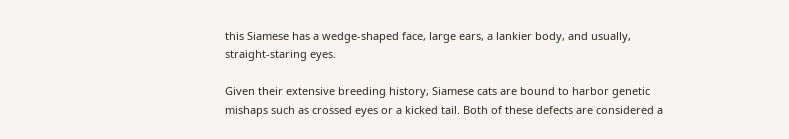this Siamese has a wedge-shaped face, large ears, a lankier body, and usually, straight-staring eyes.

Given their extensive breeding history, Siamese cats are bound to harbor genetic mishaps such as crossed eyes or a kicked tail. Both of these defects are considered a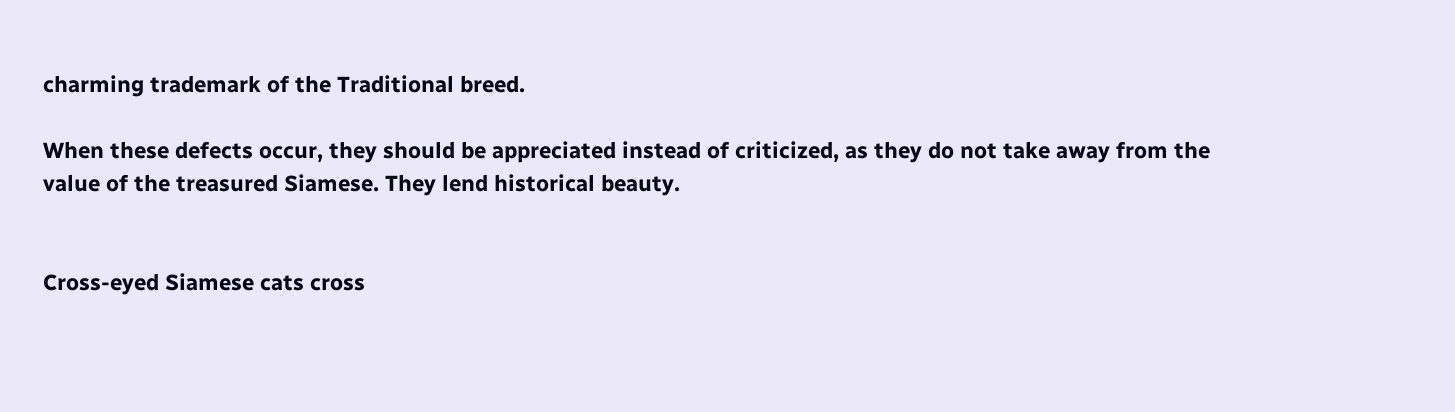charming trademark of the Traditional breed.

When these defects occur, they should be appreciated instead of criticized, as they do not take away from the value of the treasured Siamese. They lend historical beauty.


Cross-eyed Siamese cats cross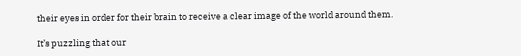their eyes in order for their brain to receive a clear image of the world around them.

It’s puzzling that our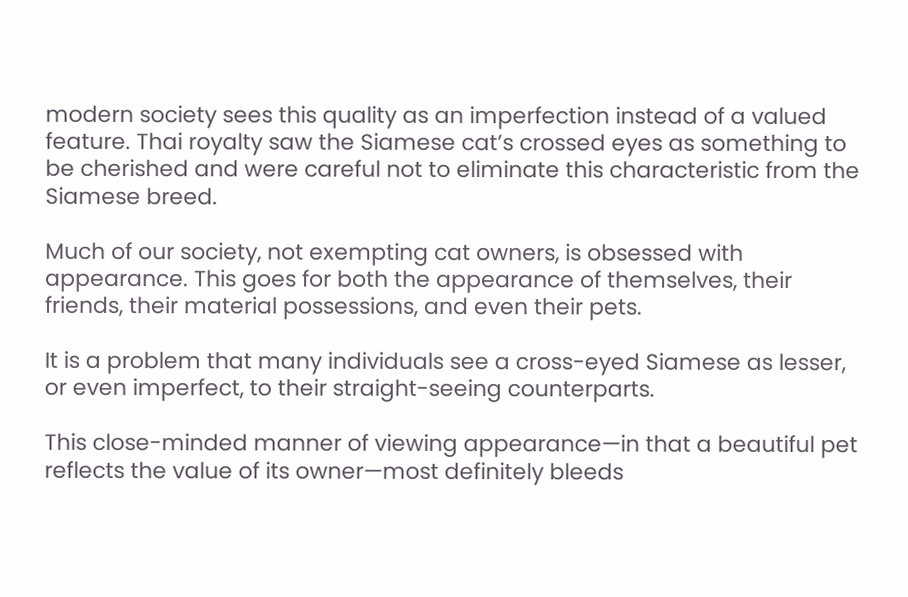modern society sees this quality as an imperfection instead of a valued feature. Thai royalty saw the Siamese cat’s crossed eyes as something to be cherished and were careful not to eliminate this characteristic from the Siamese breed.

Much of our society, not exempting cat owners, is obsessed with appearance. This goes for both the appearance of themselves, their friends, their material possessions, and even their pets.

It is a problem that many individuals see a cross-eyed Siamese as lesser, or even imperfect, to their straight-seeing counterparts.

This close-minded manner of viewing appearance—in that a beautiful pet reflects the value of its owner—most definitely bleeds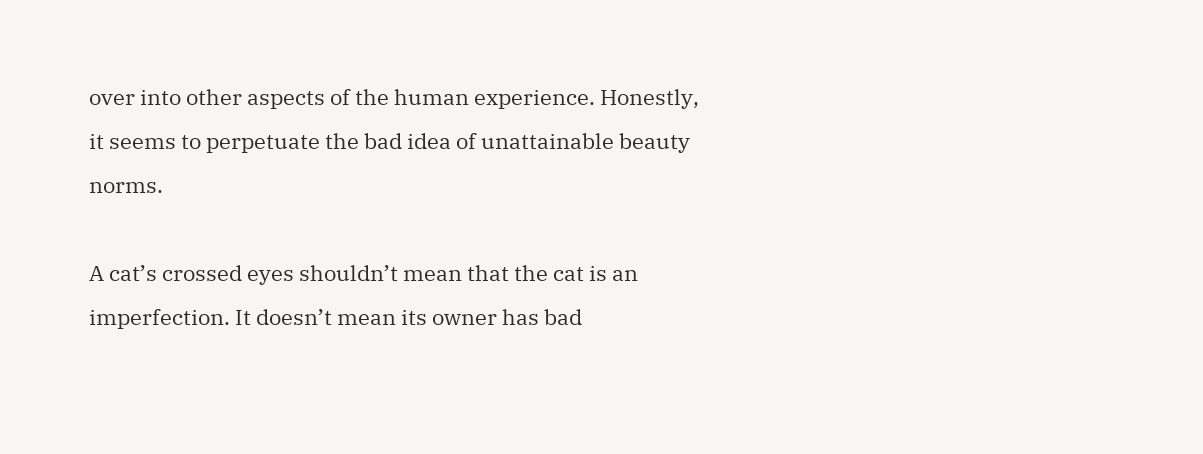over into other aspects of the human experience. Honestly, it seems to perpetuate the bad idea of unattainable beauty norms.

A cat’s crossed eyes shouldn’t mean that the cat is an imperfection. It doesn’t mean its owner has bad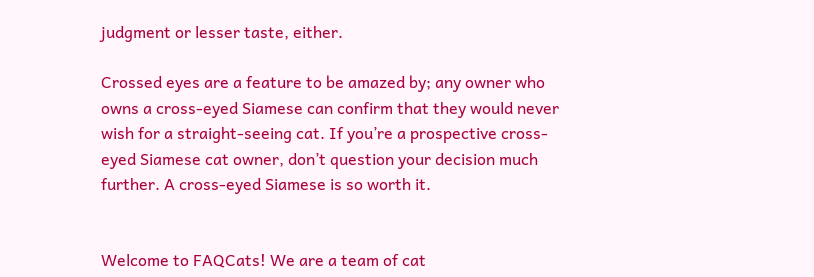judgment or lesser taste, either.

Crossed eyes are a feature to be amazed by; any owner who owns a cross-eyed Siamese can confirm that they would never wish for a straight-seeing cat. If you’re a prospective cross-eyed Siamese cat owner, don’t question your decision much further. A cross-eyed Siamese is so worth it.


Welcome to FAQCats! We are a team of cat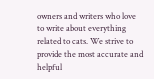owners and writers who love to write about everything related to cats. We strive to provide the most accurate and helpful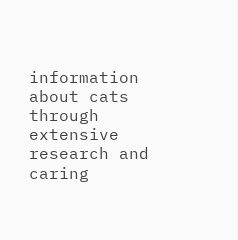information about cats through extensive research and caring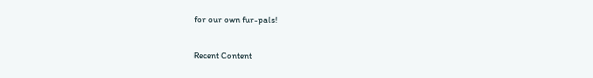for our own fur-pals!

Recent Content